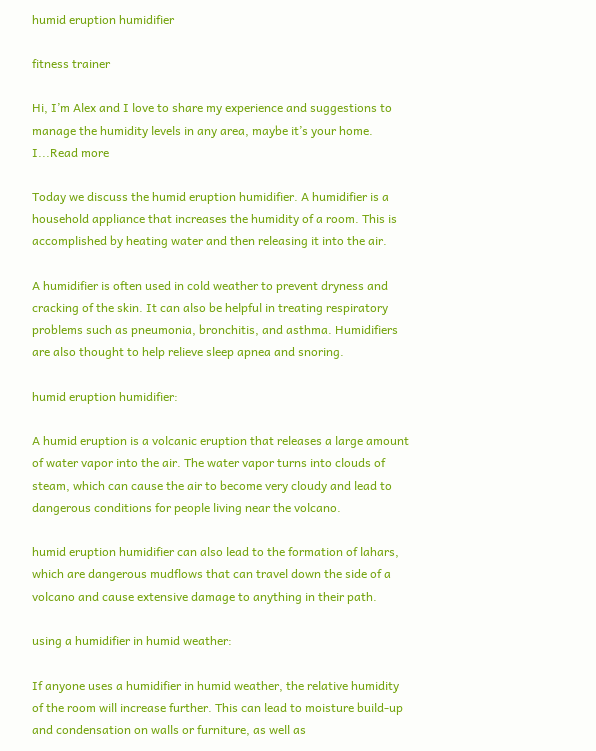humid eruption humidifier

fitness trainer

Hi, I’m Alex and I love to share my experience and suggestions to manage the humidity levels in any area, maybe it’s your home. I...Read more

Today we discuss the humid eruption humidifier. A humidifier is a household appliance that increases the humidity of a room. This is accomplished by heating water and then releasing it into the air.

A humidifier is often used in cold weather to prevent dryness and cracking of the skin. It can also be helpful in treating respiratory problems such as pneumonia, bronchitis, and asthma. Humidifiers are also thought to help relieve sleep apnea and snoring.

humid eruption humidifier:

A humid eruption is a volcanic eruption that releases a large amount of water vapor into the air. The water vapor turns into clouds of steam, which can cause the air to become very cloudy and lead to dangerous conditions for people living near the volcano.

humid eruption humidifier can also lead to the formation of lahars, which are dangerous mudflows that can travel down the side of a volcano and cause extensive damage to anything in their path.

using a humidifier in humid weather:

If anyone uses a humidifier in humid weather, the relative humidity of the room will increase further. This can lead to moisture build-up and condensation on walls or furniture, as well as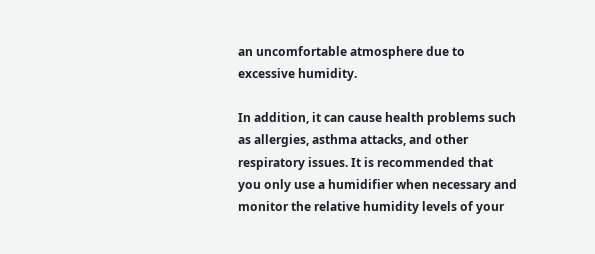an uncomfortable atmosphere due to excessive humidity.

In addition, it can cause health problems such as allergies, asthma attacks, and other respiratory issues. It is recommended that you only use a humidifier when necessary and monitor the relative humidity levels of your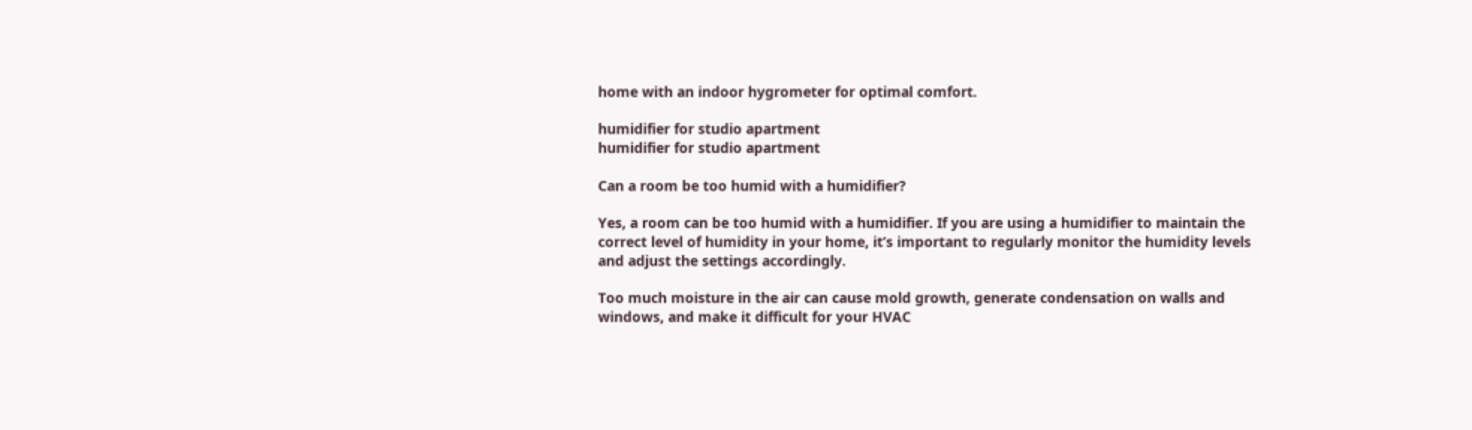home with an indoor hygrometer for optimal comfort.

humidifier for studio apartment
humidifier for studio apartment

Can a room be too humid with a humidifier?

Yes, a room can be too humid with a humidifier. If you are using a humidifier to maintain the correct level of humidity in your home, it’s important to regularly monitor the humidity levels and adjust the settings accordingly.

Too much moisture in the air can cause mold growth, generate condensation on walls and windows, and make it difficult for your HVAC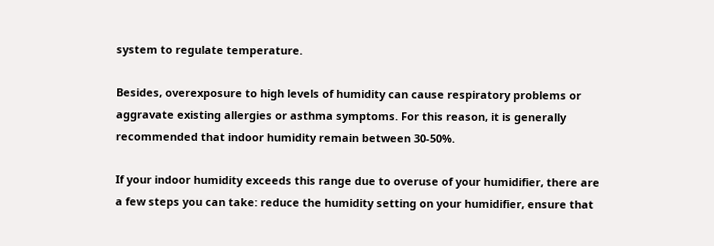system to regulate temperature.

Besides, overexposure to high levels of humidity can cause respiratory problems or aggravate existing allergies or asthma symptoms. For this reason, it is generally recommended that indoor humidity remain between 30-50%.

If your indoor humidity exceeds this range due to overuse of your humidifier, there are a few steps you can take: reduce the humidity setting on your humidifier, ensure that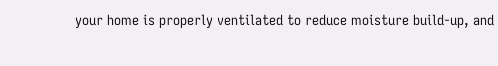your home is properly ventilated to reduce moisture build-up, and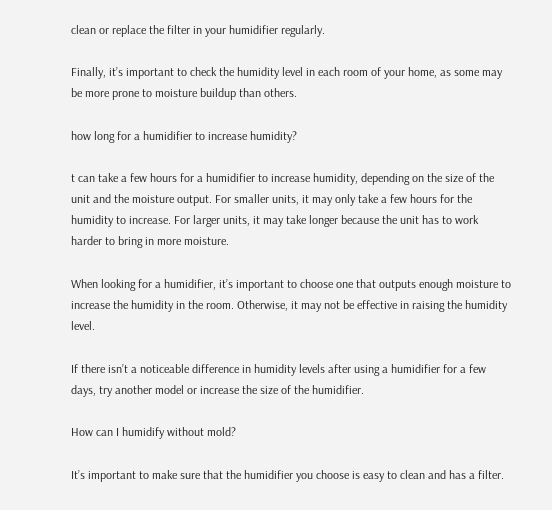clean or replace the filter in your humidifier regularly.

Finally, it’s important to check the humidity level in each room of your home, as some may be more prone to moisture buildup than others.

how long for a humidifier to increase humidity?

t can take a few hours for a humidifier to increase humidity, depending on the size of the unit and the moisture output. For smaller units, it may only take a few hours for the humidity to increase. For larger units, it may take longer because the unit has to work harder to bring in more moisture.

When looking for a humidifier, it’s important to choose one that outputs enough moisture to increase the humidity in the room. Otherwise, it may not be effective in raising the humidity level.

If there isn’t a noticeable difference in humidity levels after using a humidifier for a few days, try another model or increase the size of the humidifier.

How can I humidify without mold?

It’s important to make sure that the humidifier you choose is easy to clean and has a filter.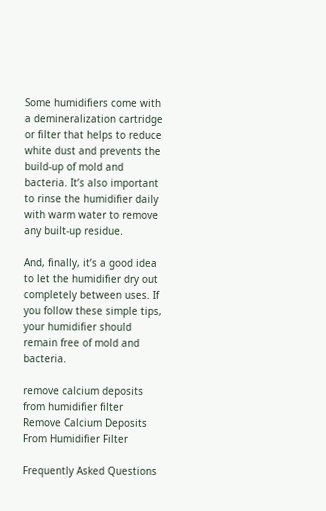Some humidifiers come with a demineralization cartridge or filter that helps to reduce white dust and prevents the build-up of mold and bacteria. It’s also important to rinse the humidifier daily with warm water to remove any built-up residue.

And, finally, it’s a good idea to let the humidifier dry out completely between uses. If you follow these simple tips, your humidifier should remain free of mold and bacteria.

remove calcium deposits from humidifier filter
Remove Calcium Deposits From Humidifier Filter

Frequently Asked Questions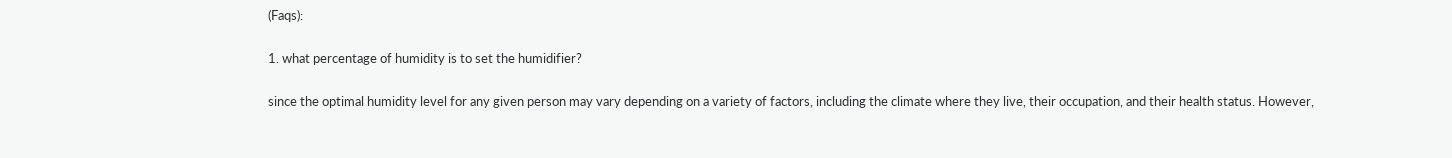(Faqs):

1. what percentage of humidity is to set the humidifier?

since the optimal humidity level for any given person may vary depending on a variety of factors, including the climate where they live, their occupation, and their health status. However,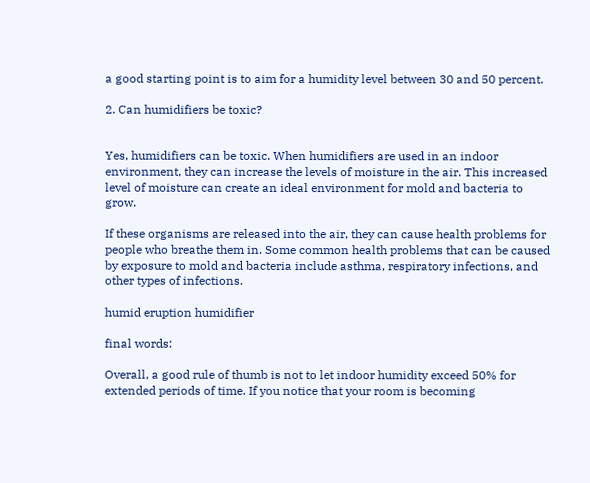a good starting point is to aim for a humidity level between 30 and 50 percent.

2. Can humidifiers be toxic?


Yes, humidifiers can be toxic. When humidifiers are used in an indoor environment, they can increase the levels of moisture in the air. This increased level of moisture can create an ideal environment for mold and bacteria to grow.

If these organisms are released into the air, they can cause health problems for people who breathe them in. Some common health problems that can be caused by exposure to mold and bacteria include asthma, respiratory infections, and other types of infections.

humid eruption humidifier

final words:

Overall, a good rule of thumb is not to let indoor humidity exceed 50% for extended periods of time. If you notice that your room is becoming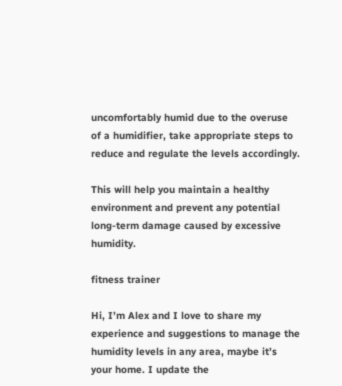uncomfortably humid due to the overuse of a humidifier, take appropriate steps to reduce and regulate the levels accordingly.

This will help you maintain a healthy environment and prevent any potential long-term damage caused by excessive humidity.

fitness trainer

Hi, I’m Alex and I love to share my experience and suggestions to manage the humidity levels in any area, maybe it’s your home. I update the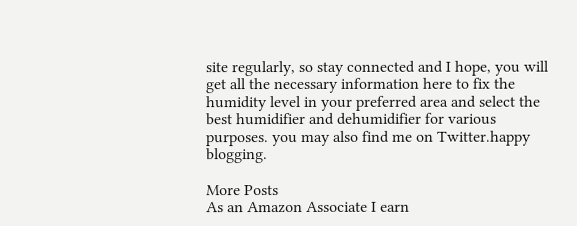site regularly, so stay connected and I hope, you will get all the necessary information here to fix the humidity level in your preferred area and select the best humidifier and dehumidifier for various purposes. you may also find me on Twitter.happy blogging.

More Posts
As an Amazon Associate I earn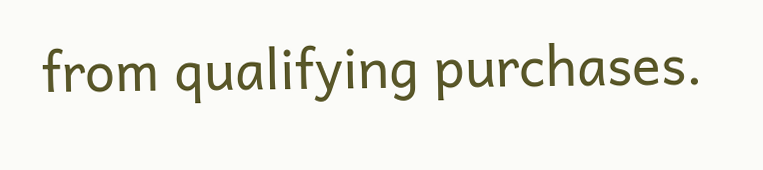from qualifying purchases.